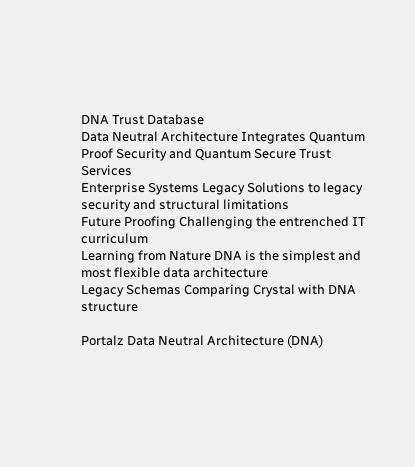DNA Trust Database
Data Neutral Architecture Integrates Quantum Proof Security and Quantum Secure Trust Services
Enterprise Systems Legacy Solutions to legacy security and structural limitations
Future Proofing Challenging the entrenched IT curriculum
Learning from Nature DNA is the simplest and most flexible data architecture
Legacy Schemas Comparing Crystal with DNA structure

Portalz Data Neutral Architecture (DNA)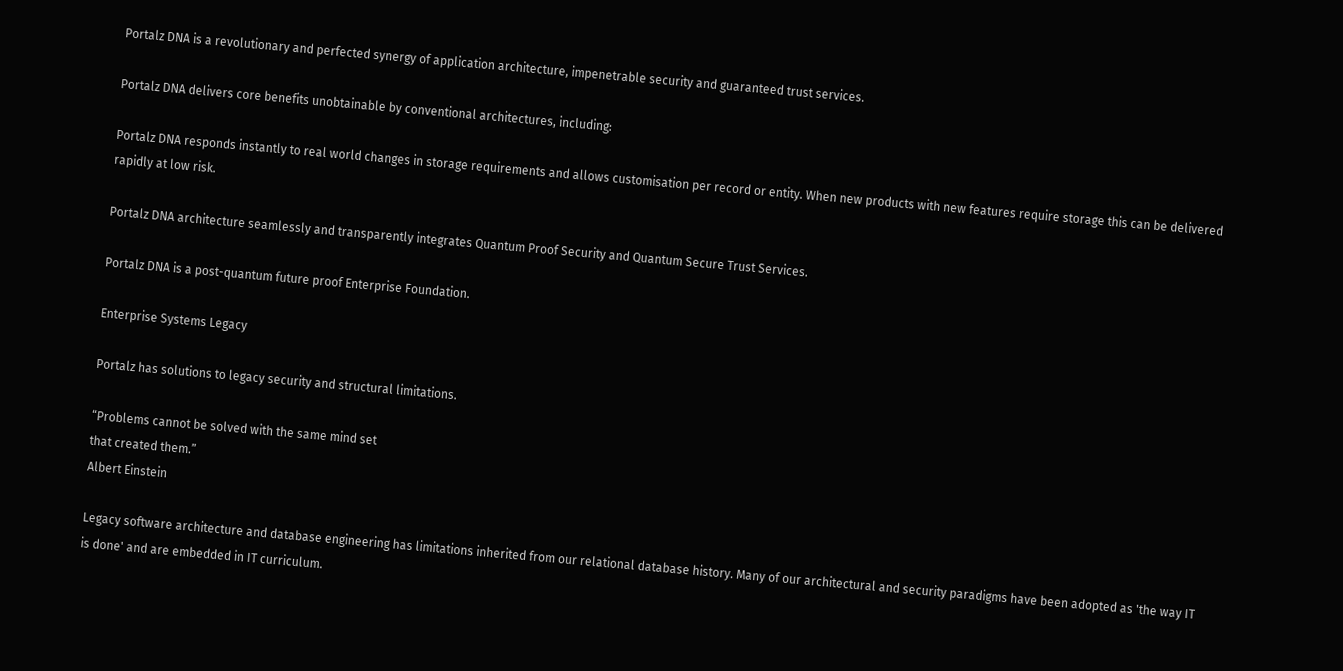Portalz DNA is a revolutionary and perfected synergy of application architecture, impenetrable security and guaranteed trust services.

Portalz DNA delivers core benefits unobtainable by conventional architectures, including:

Portalz DNA responds instantly to real world changes in storage requirements and allows customisation per record or entity. When new products with new features require storage this can be delivered rapidly at low risk.

Portalz DNA architecture seamlessly and transparently integrates Quantum Proof Security and Quantum Secure Trust Services.

Portalz DNA is a post-quantum future proof Enterprise Foundation.

Enterprise Systems Legacy

Portalz has solutions to legacy security and structural limitations.

“Problems cannot be solved with the same mind set
that created them.”
Albert Einstein

Legacy software architecture and database engineering has limitations inherited from our relational database history. Many of our architectural and security paradigms have been adopted as 'the way IT is done' and are embedded in IT curriculum.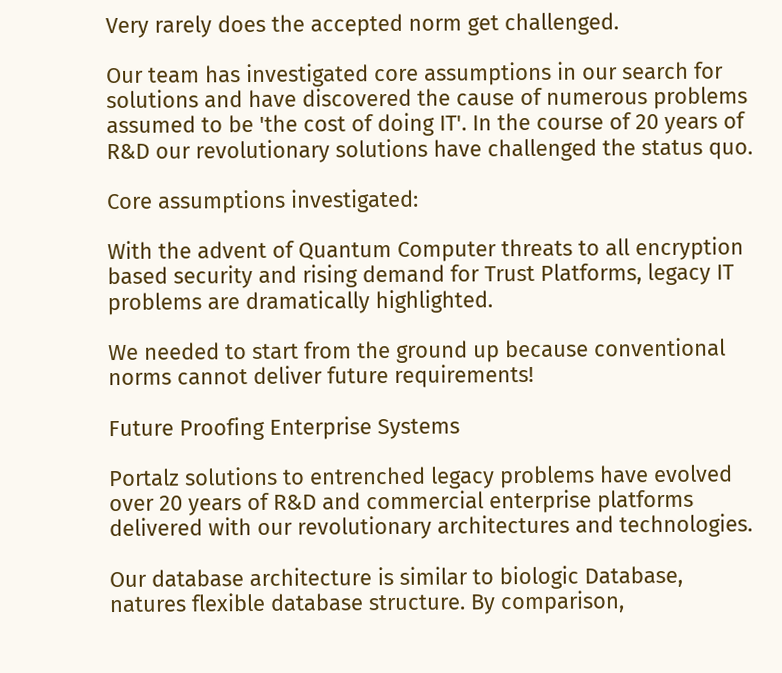Very rarely does the accepted norm get challenged.

Our team has investigated core assumptions in our search for solutions and have discovered the cause of numerous problems assumed to be 'the cost of doing IT'. In the course of 20 years of R&D our revolutionary solutions have challenged the status quo.

Core assumptions investigated:

With the advent of Quantum Computer threats to all encryption based security and rising demand for Trust Platforms, legacy IT problems are dramatically highlighted.

We needed to start from the ground up because conventional norms cannot deliver future requirements!

Future Proofing Enterprise Systems

Portalz solutions to entrenched legacy problems have evolved over 20 years of R&D and commercial enterprise platforms delivered with our revolutionary architectures and technologies.

Our database architecture is similar to biologic Database, natures flexible database structure. By comparison,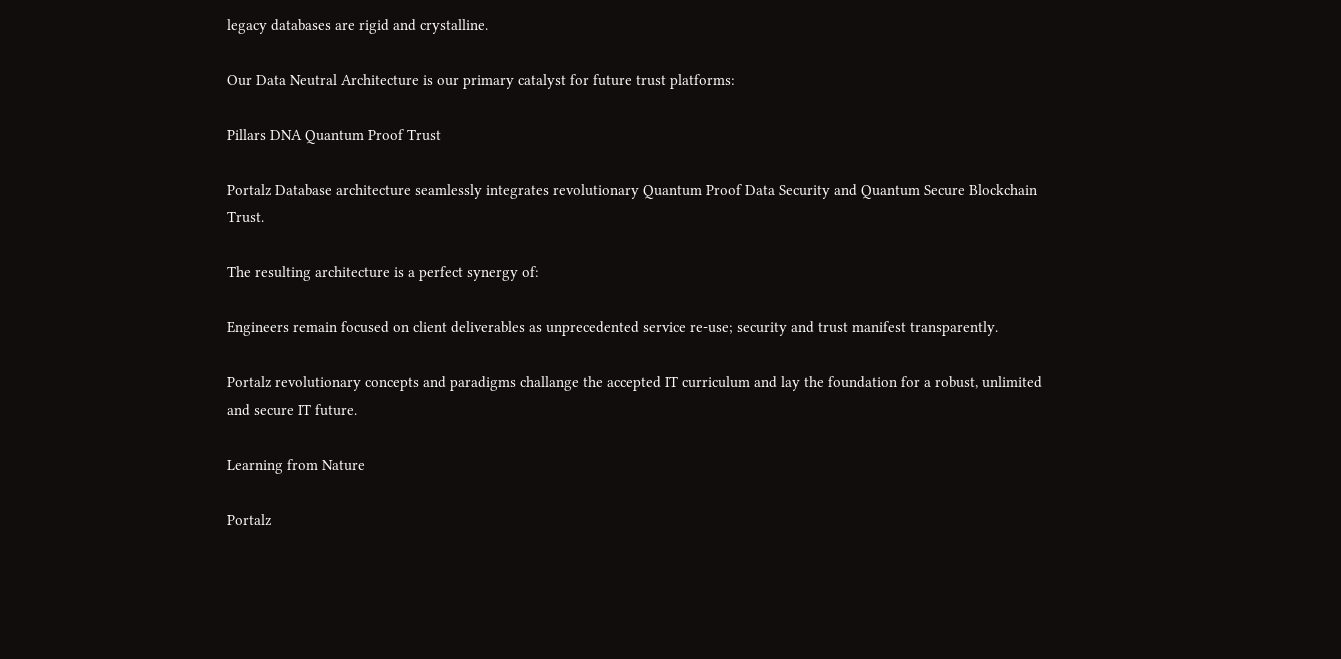legacy databases are rigid and crystalline.

Our Data Neutral Architecture is our primary catalyst for future trust platforms:

Pillars DNA Quantum Proof Trust

Portalz Database architecture seamlessly integrates revolutionary Quantum Proof Data Security and Quantum Secure Blockchain Trust.

The resulting architecture is a perfect synergy of:

Engineers remain focused on client deliverables as unprecedented service re-use; security and trust manifest transparently.

Portalz revolutionary concepts and paradigms challange the accepted IT curriculum and lay the foundation for a robust, unlimited and secure IT future.

Learning from Nature

Portalz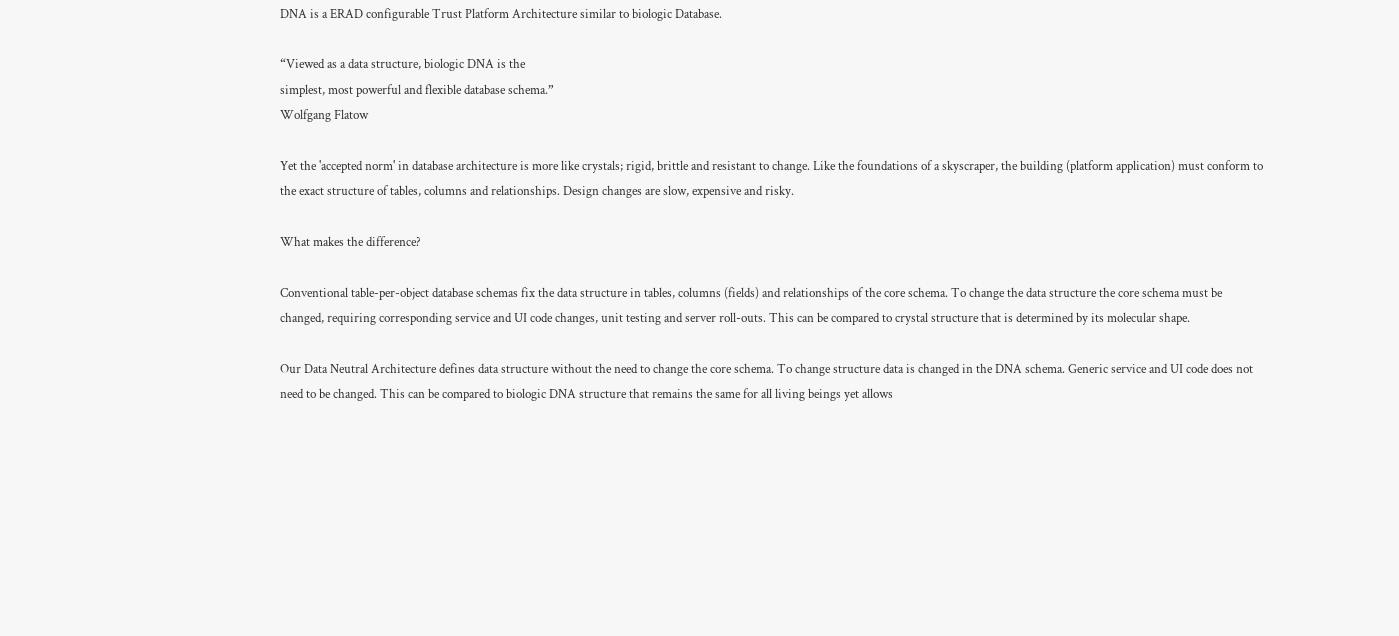DNA is a ERAD configurable Trust Platform Architecture similar to biologic Database.

“Viewed as a data structure, biologic DNA is the
simplest, most powerful and flexible database schema.”
Wolfgang Flatow

Yet the 'accepted norm' in database architecture is more like crystals; rigid, brittle and resistant to change. Like the foundations of a skyscraper, the building (platform application) must conform to the exact structure of tables, columns and relationships. Design changes are slow, expensive and risky.

What makes the difference?

Conventional table-per-object database schemas fix the data structure in tables, columns (fields) and relationships of the core schema. To change the data structure the core schema must be changed, requiring corresponding service and UI code changes, unit testing and server roll-outs. This can be compared to crystal structure that is determined by its molecular shape.

Our Data Neutral Architecture defines data structure without the need to change the core schema. To change structure data is changed in the DNA schema. Generic service and UI code does not need to be changed. This can be compared to biologic DNA structure that remains the same for all living beings yet allows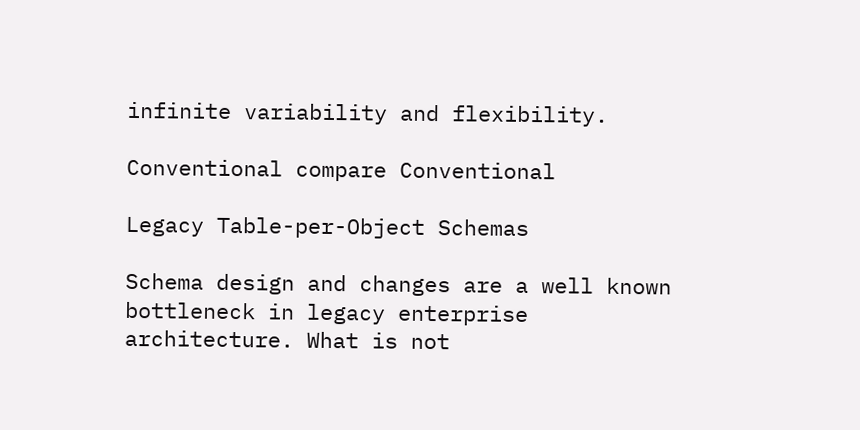infinite variability and flexibility.

Conventional compare Conventional

Legacy Table-per-Object Schemas

Schema design and changes are a well known bottleneck in legacy enterprise architecture. What is not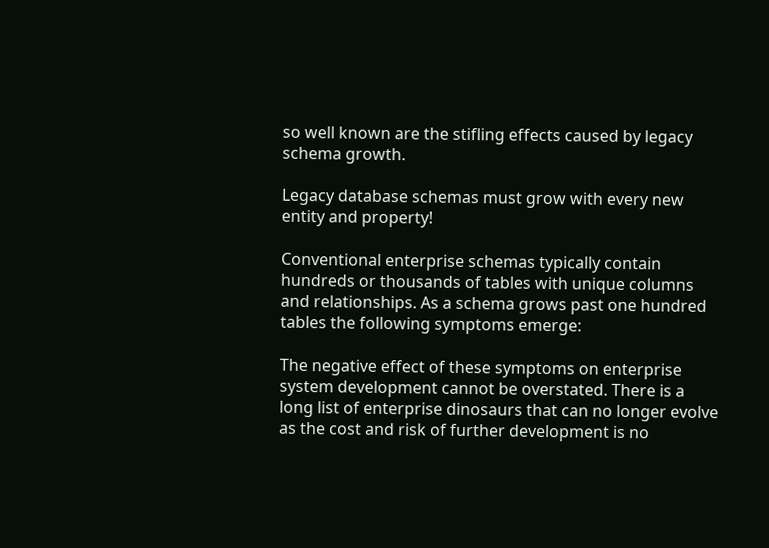so well known are the stifling effects caused by legacy schema growth.

Legacy database schemas must grow with every new entity and property!

Conventional enterprise schemas typically contain hundreds or thousands of tables with unique columns and relationships. As a schema grows past one hundred tables the following symptoms emerge:

The negative effect of these symptoms on enterprise system development cannot be overstated. There is a long list of enterprise dinosaurs that can no longer evolve as the cost and risk of further development is no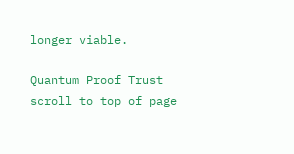longer viable.

Quantum Proof Trust
scroll to top of page